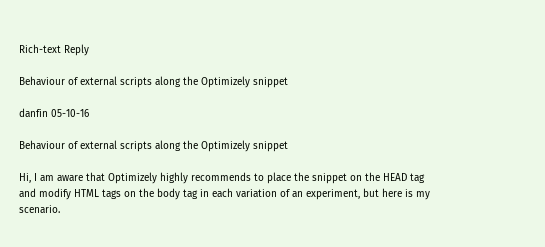Rich-text Reply

Behaviour of external scripts along the Optimizely snippet

danfin 05-10-16

Behaviour of external scripts along the Optimizely snippet

Hi, I am aware that Optimizely highly recommends to place the snippet on the HEAD tag and modify HTML tags on the body tag in each variation of an experiment, but here is my scenario.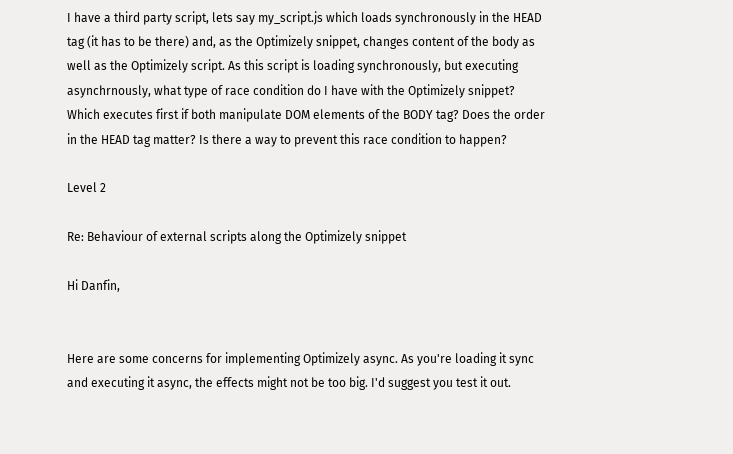I have a third party script, lets say my_script.js which loads synchronously in the HEAD tag (it has to be there) and, as the Optimizely snippet, changes content of the body as well as the Optimizely script. As this script is loading synchronously, but executing asynchrnously, what type of race condition do I have with the Optimizely snippet? Which executes first if both manipulate DOM elements of the BODY tag? Does the order in the HEAD tag matter? Is there a way to prevent this race condition to happen?

Level 2

Re: Behaviour of external scripts along the Optimizely snippet

Hi Danfin,


Here are some concerns for implementing Optimizely async. As you're loading it sync and executing it async, the effects might not be too big. I'd suggest you test it out.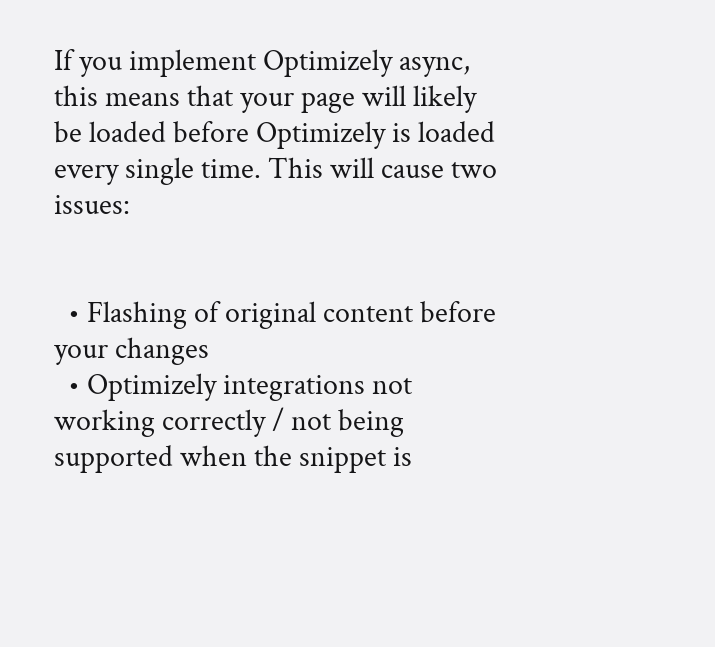If you implement Optimizely async, this means that your page will likely be loaded before Optimizely is loaded every single time. This will cause two issues:


  • Flashing of original content before your changes
  • Optimizely integrations not working correctly / not being supported when the snippet is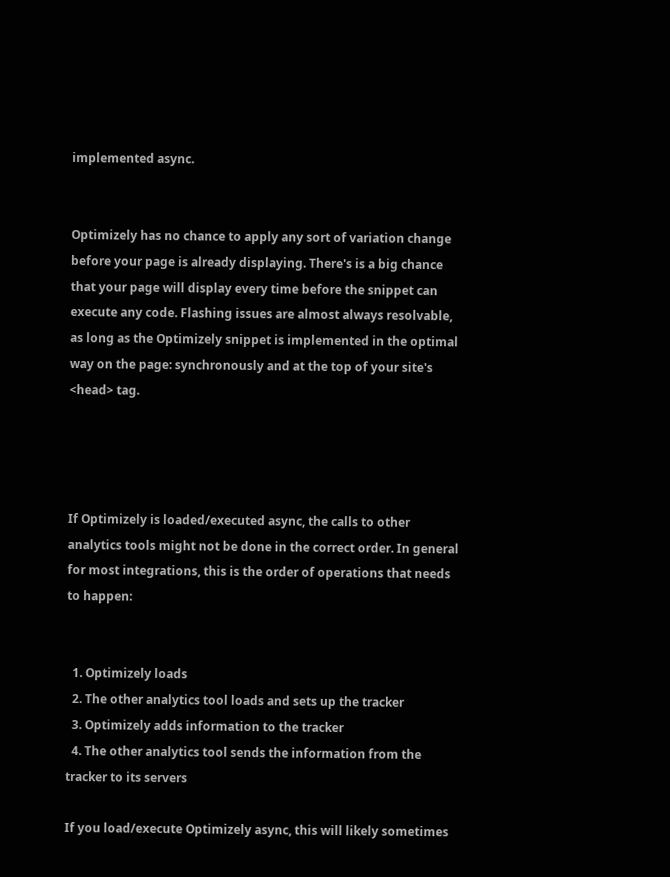implemented async.


Optimizely has no chance to apply any sort of variation change before your page is already displaying. There's is a big chance that your page will display every time before the snippet can execute any code. Flashing issues are almost always resolvable, as long as the Optimizely snippet is implemented in the optimal way on the page: synchronously and at the top of your site's <head> tag.




If Optimizely is loaded/executed async, the calls to other analytics tools might not be done in the correct order. In general for most integrations, this is the order of operations that needs to happen:


  1. Optimizely loads
  2. The other analytics tool loads and sets up the tracker
  3. Optimizely adds information to the tracker
  4. The other analytics tool sends the information from the tracker to its servers

If you load/execute Optimizely async, this will likely sometimes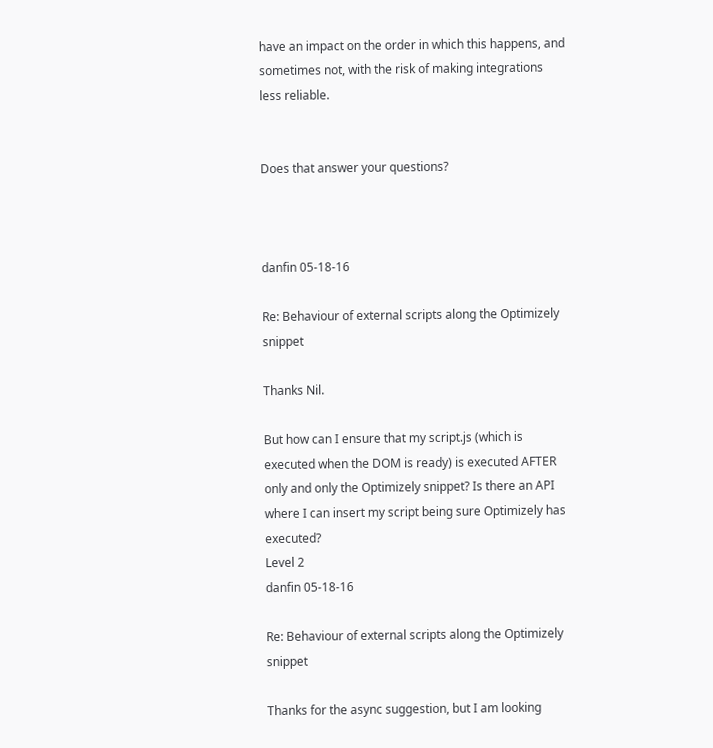have an impact on the order in which this happens, and sometimes not, with the risk of making integrations less reliable.


Does that answer your questions?



danfin 05-18-16

Re: Behaviour of external scripts along the Optimizely snippet

Thanks Nil.

But how can I ensure that my script.js (which is executed when the DOM is ready) is executed AFTER only and only the Optimizely snippet? Is there an API where I can insert my script being sure Optimizely has executed?
Level 2
danfin 05-18-16

Re: Behaviour of external scripts along the Optimizely snippet

Thanks for the async suggestion, but I am looking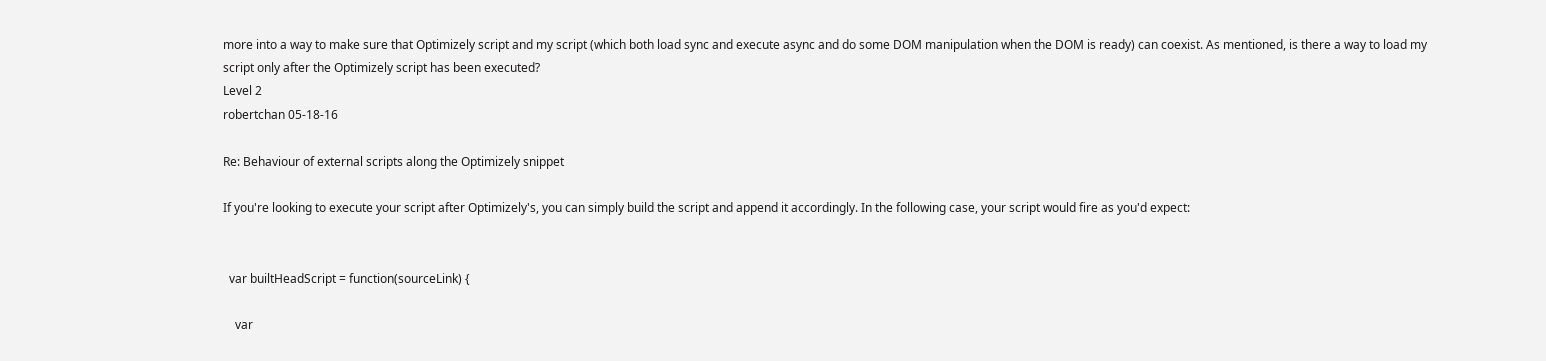more into a way to make sure that Optimizely script and my script (which both load sync and execute async and do some DOM manipulation when the DOM is ready) can coexist. As mentioned, is there a way to load my script only after the Optimizely script has been executed?
Level 2
robertchan 05-18-16

Re: Behaviour of external scripts along the Optimizely snippet

If you're looking to execute your script after Optimizely's, you can simply build the script and append it accordingly. In the following case, your script would fire as you'd expect:


  var builtHeadScript = function(sourceLink) {

    var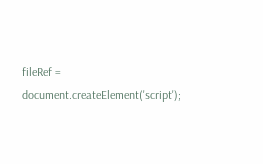fileRef = document.createElement('script');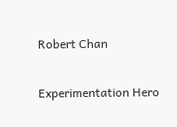Robert Chan

Experimentation Hero